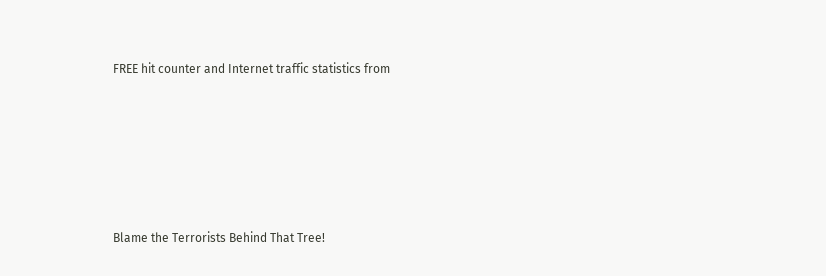FREE hit counter and Internet traffic statistics from







Blame the Terrorists Behind That Tree!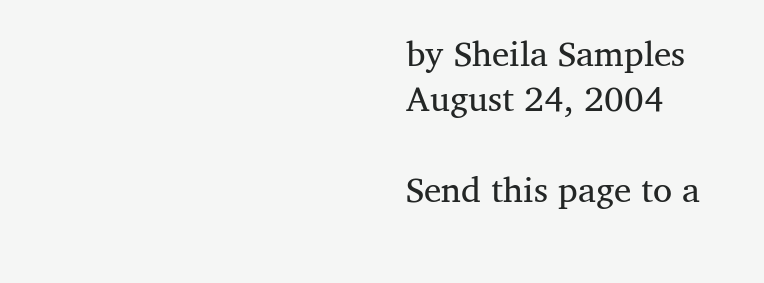by Sheila Samples
August 24, 2004

Send this page to a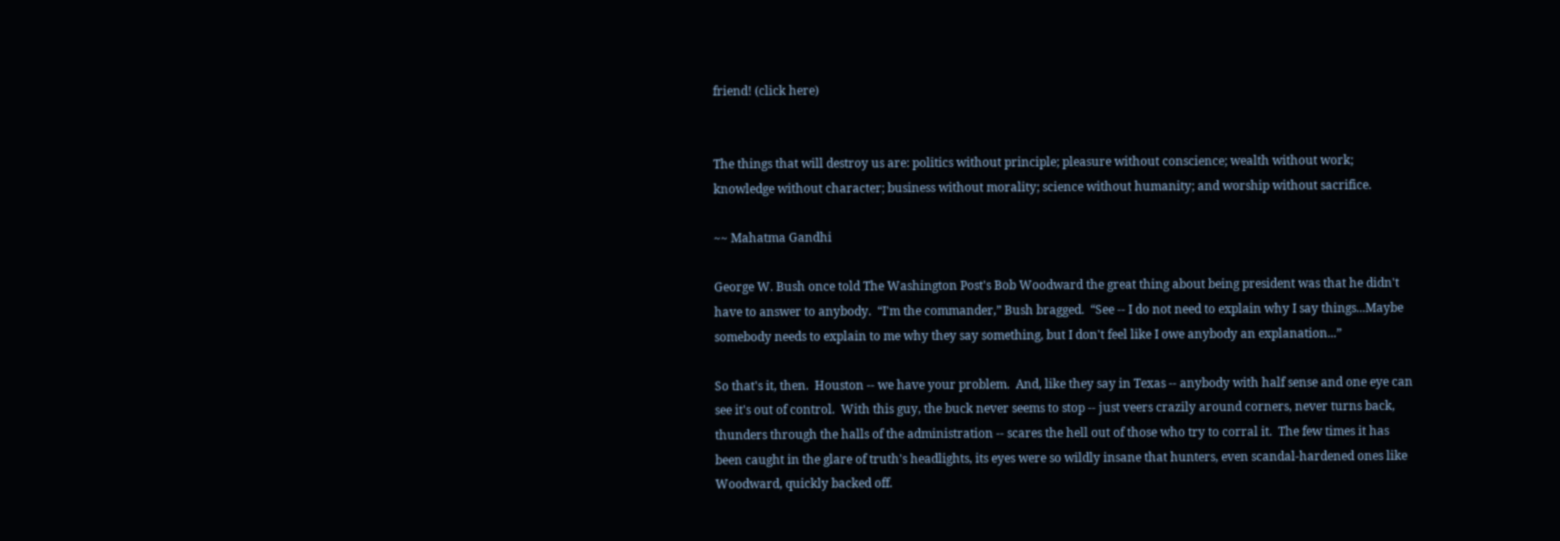friend! (click here)


The things that will destroy us are: politics without principle; pleasure without conscience; wealth without work; knowledge without character; business without morality; science without humanity; and worship without sacrifice.

~~ Mahatma Gandhi

George W. Bush once told The Washington Post's Bob Woodward the great thing about being president was that he didn't have to answer to anybody.  “I'm the commander,” Bush bragged.  “See -- I do not need to explain why I say things...Maybe somebody needs to explain to me why they say something, but I don't feel like I owe anybody an explanation...”

So that's it, then.  Houston -- we have your problem.  And, like they say in Texas -- anybody with half sense and one eye can see it's out of control.  With this guy, the buck never seems to stop -- just veers crazily around corners, never turns back, thunders through the halls of the administration -- scares the hell out of those who try to corral it.  The few times it has been caught in the glare of truth's headlights, its eyes were so wildly insane that hunters, even scandal-hardened ones like Woodward, quickly backed off.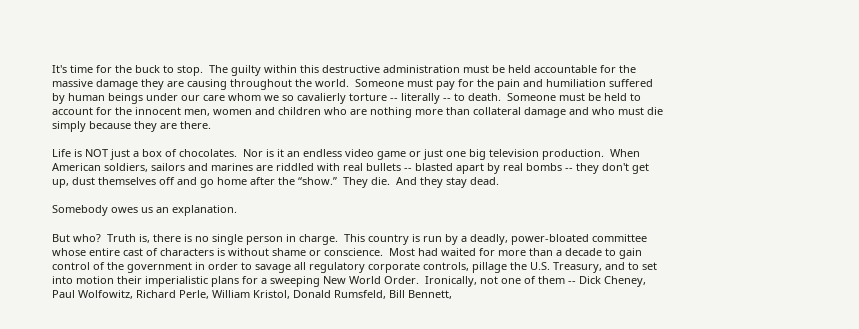It's time for the buck to stop.  The guilty within this destructive administration must be held accountable for the massive damage they are causing throughout the world.  Someone must pay for the pain and humiliation suffered by human beings under our care whom we so cavalierly torture -- literally -- to death.  Someone must be held to account for the innocent men, women and children who are nothing more than collateral damage and who must die simply because they are there.

Life is NOT just a box of chocolates.  Nor is it an endless video game or just one big television production.  When American soldiers, sailors and marines are riddled with real bullets -- blasted apart by real bombs -- they don't get up, dust themselves off and go home after the “show.”  They die.  And they stay dead.

Somebody owes us an explanation.

But who?  Truth is, there is no single person in charge.  This country is run by a deadly, power-bloated committee whose entire cast of characters is without shame or conscience.  Most had waited for more than a decade to gain control of the government in order to savage all regulatory corporate controls, pillage the U.S. Treasury, and to set into motion their imperialistic plans for a sweeping New World Order.  Ironically, not one of them -- Dick Cheney, Paul Wolfowitz, Richard Perle, William Kristol, Donald Rumsfeld, Bill Bennett,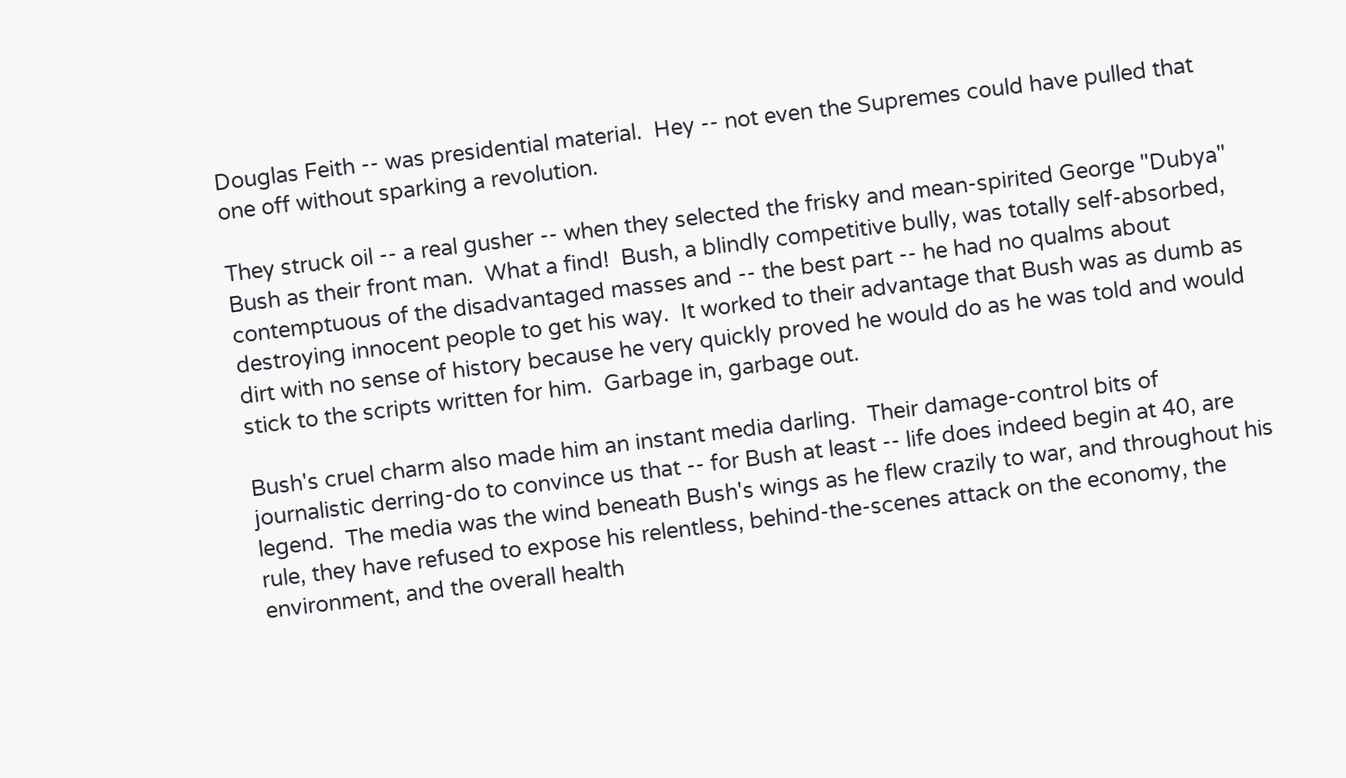Douglas Feith -- was presidential material.  Hey -- not even the Supremes could have pulled that one off without sparking a revolution.

They struck oil -- a real gusher -- when they selected the frisky and mean-spirited George "Dubya" Bush as their front man.  What a find!  Bush, a blindly competitive bully, was totally self-absorbed, contemptuous of the disadvantaged masses and -- the best part -- he had no qualms about destroying innocent people to get his way.  It worked to their advantage that Bush was as dumb as dirt with no sense of history because he very quickly proved he would do as he was told and would stick to the scripts written for him.  Garbage in, garbage out.

Bush's cruel charm also made him an instant media darling.  Their damage-control bits of journalistic derring-do to convince us that -- for Bush at least -- life does indeed begin at 40, are legend.  The media was the wind beneath Bush's wings as he flew crazily to war, and throughout his rule, they have refused to expose his relentless, behind-the-scenes attack on the economy, the environment, and the overall health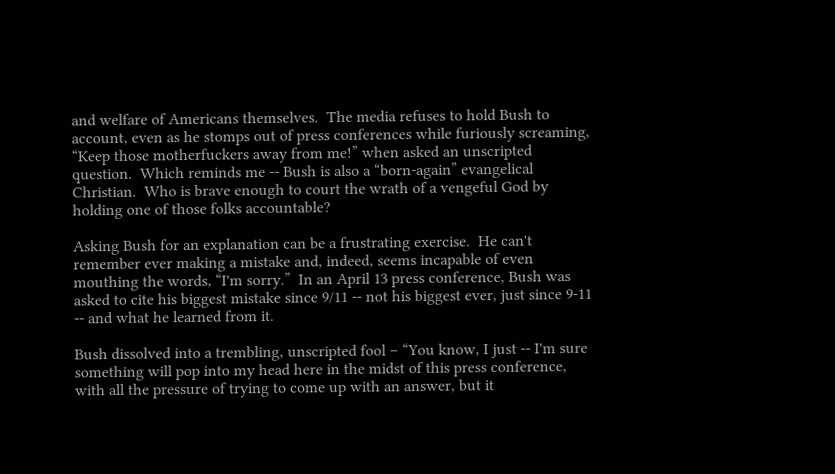and welfare of Americans themselves.  The media refuses to hold Bush to account, even as he stomps out of press conferences while furiously screaming, “Keep those motherfuckers away from me!” when asked an unscripted question.  Which reminds me -- Bush is also a “born-again” evangelical Christian.  Who is brave enough to court the wrath of a vengeful God by holding one of those folks accountable?

Asking Bush for an explanation can be a frustrating exercise.  He can't remember ever making a mistake and, indeed, seems incapable of even mouthing the words, “I'm sorry.”  In an April 13 press conference, Bush was asked to cite his biggest mistake since 9/11 -- not his biggest ever, just since 9-11 -- and what he learned from it.

Bush dissolved into a trembling, unscripted fool – “You know, I just -- I'm sure something will pop into my head here in the midst of this press conference, with all the pressure of trying to come up with an answer, but it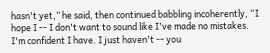hasn't yet,” he said, then continued babbling incoherently, “I hope I -- I don't want to sound like I've made no mistakes. I'm confident I have. I just haven't -- you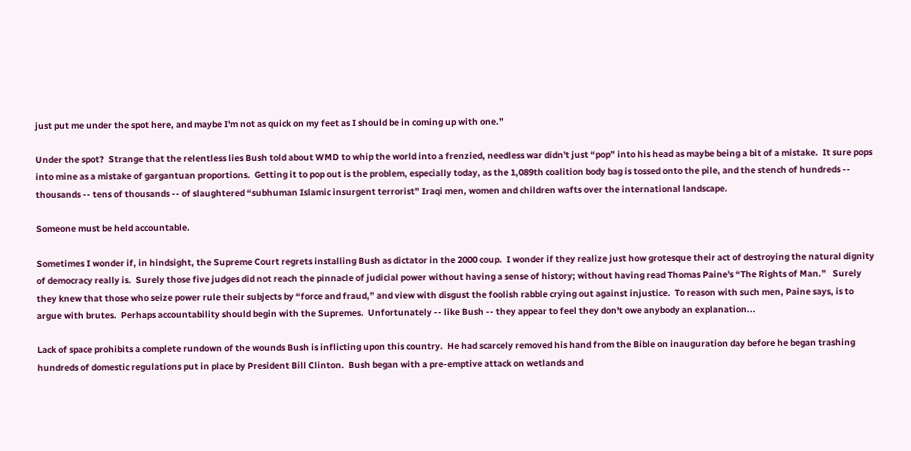just put me under the spot here, and maybe I'm not as quick on my feet as I should be in coming up with one.”

Under the spot?  Strange that the relentless lies Bush told about WMD to whip the world into a frenzied, needless war didn't just “pop” into his head as maybe being a bit of a mistake.  It sure pops into mine as a mistake of gargantuan proportions.  Getting it to pop out is the problem, especially today, as the 1,089th coalition body bag is tossed onto the pile, and the stench of hundreds -- thousands -- tens of thousands -- of slaughtered “subhuman Islamic insurgent terrorist” Iraqi men, women and children wafts over the international landscape.

Someone must be held accountable.

Sometimes I wonder if, in hindsight, the Supreme Court regrets installing Bush as dictator in the 2000 coup.  I wonder if they realize just how grotesque their act of destroying the natural dignity of democracy really is.  Surely those five judges did not reach the pinnacle of judicial power without having a sense of history; without having read Thomas Paine's “The Rights of Man.”   Surely they knew that those who seize power rule their subjects by “force and fraud,” and view with disgust the foolish rabble crying out against injustice.  To reason with such men, Paine says, is to argue with brutes.  Perhaps accountability should begin with the Supremes.  Unfortunately -- like Bush -- they appear to feel they don't owe anybody an explanation...

Lack of space prohibits a complete rundown of the wounds Bush is inflicting upon this country.  He had scarcely removed his hand from the Bible on inauguration day before he began trashing hundreds of domestic regulations put in place by President Bill Clinton.  Bush began with a pre-emptive attack on wetlands and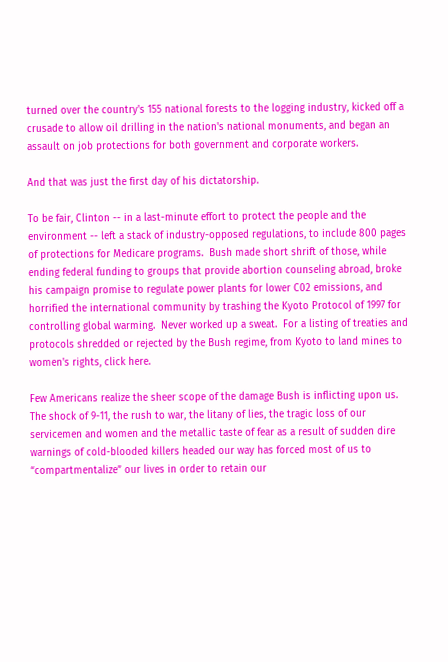turned over the country's 155 national forests to the logging industry, kicked off a crusade to allow oil drilling in the nation's national monuments, and began an assault on job protections for both government and corporate workers.

And that was just the first day of his dictatorship.

To be fair, Clinton -- in a last-minute effort to protect the people and the environment -- left a stack of industry-opposed regulations, to include 800 pages of protections for Medicare programs.  Bush made short shrift of those, while ending federal funding to groups that provide abortion counseling abroad, broke his campaign promise to regulate power plants for lower C02 emissions, and horrified the international community by trashing the Kyoto Protocol of 1997 for controlling global warming.  Never worked up a sweat.  For a listing of treaties and protocols shredded or rejected by the Bush regime, from Kyoto to land mines to women's rights, click here.

Few Americans realize the sheer scope of the damage Bush is inflicting upon us.  The shock of 9-11, the rush to war, the litany of lies, the tragic loss of our servicemen and women and the metallic taste of fear as a result of sudden dire warnings of cold-blooded killers headed our way has forced most of us to “compartmentalize” our lives in order to retain our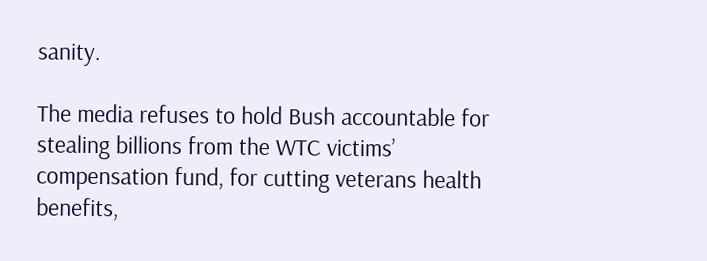sanity.

The media refuses to hold Bush accountable for stealing billions from the WTC victims’ compensation fund, for cutting veterans health benefits,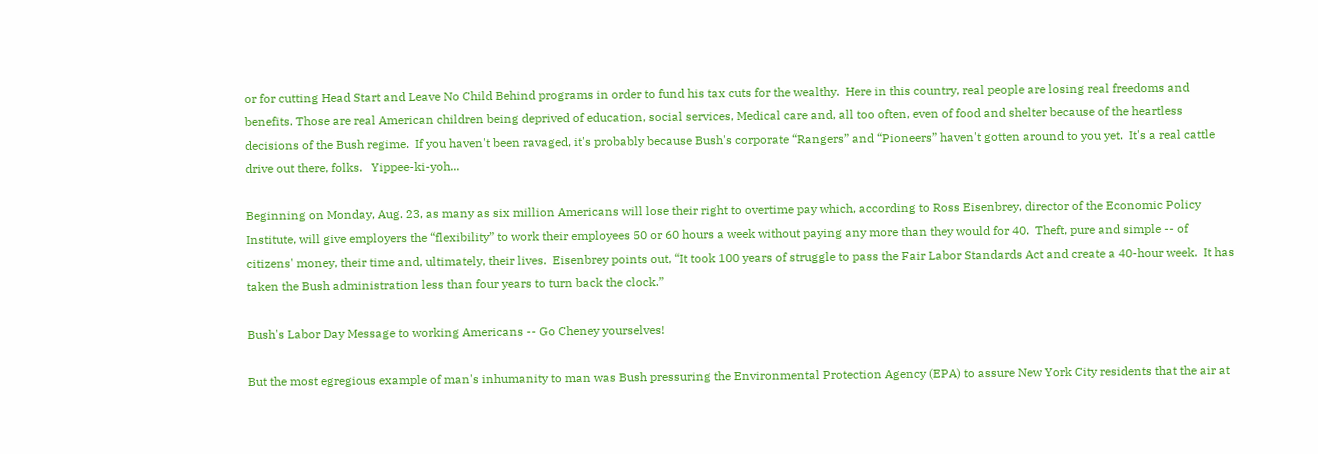or for cutting Head Start and Leave No Child Behind programs in order to fund his tax cuts for the wealthy.  Here in this country, real people are losing real freedoms and benefits. Those are real American children being deprived of education, social services, Medical care and, all too often, even of food and shelter because of the heartless decisions of the Bush regime.  If you haven't been ravaged, it's probably because Bush's corporate “Rangers” and “Pioneers” haven't gotten around to you yet.  It's a real cattle drive out there, folks.   Yippee-ki-yoh...

Beginning on Monday, Aug. 23, as many as six million Americans will lose their right to overtime pay which, according to Ross Eisenbrey, director of the Economic Policy Institute, will give employers the “flexibility” to work their employees 50 or 60 hours a week without paying any more than they would for 40.  Theft, pure and simple -- of citizens' money, their time and, ultimately, their lives.  Eisenbrey points out, “It took 100 years of struggle to pass the Fair Labor Standards Act and create a 40-hour week.  It has taken the Bush administration less than four years to turn back the clock.”

Bush's Labor Day Message to working Americans -- Go Cheney yourselves!

But the most egregious example of man's inhumanity to man was Bush pressuring the Environmental Protection Agency (EPA) to assure New York City residents that the air at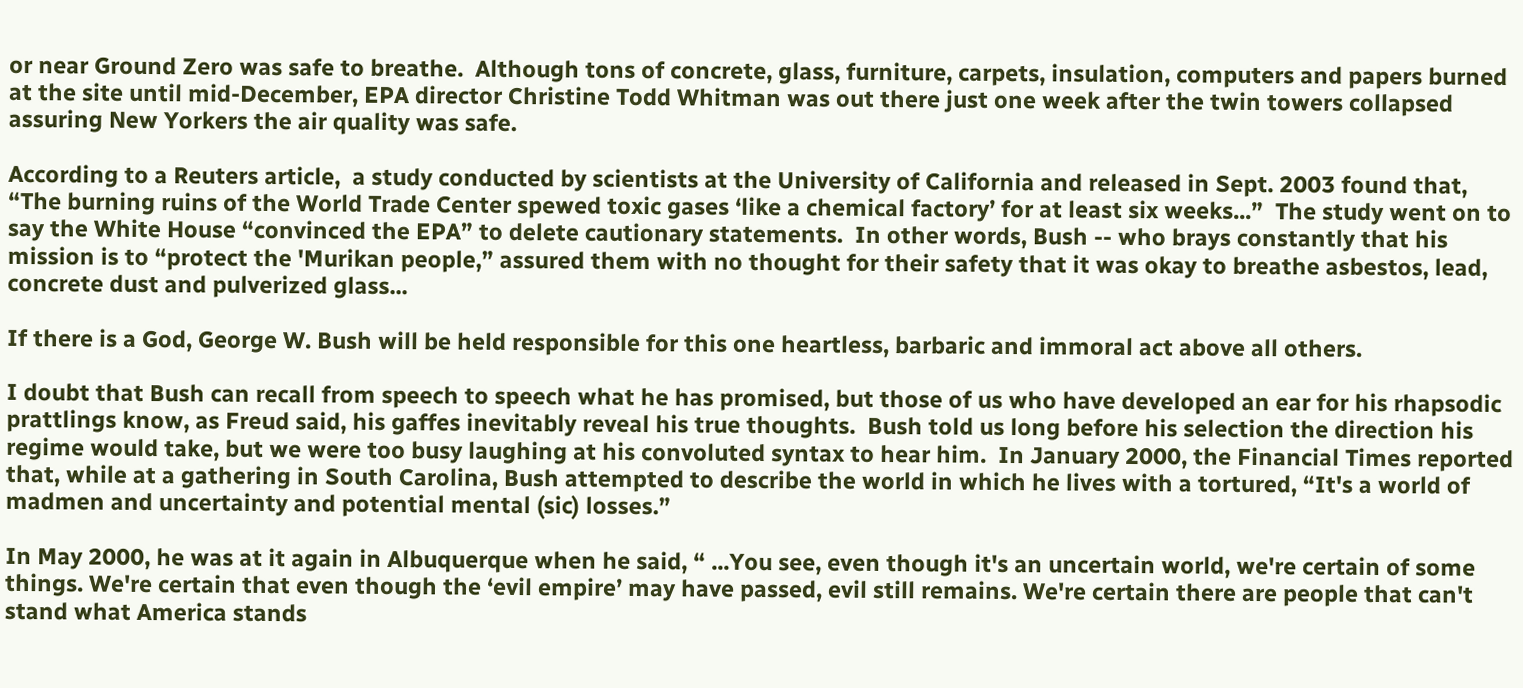or near Ground Zero was safe to breathe.  Although tons of concrete, glass, furniture, carpets, insulation, computers and papers burned at the site until mid-December, EPA director Christine Todd Whitman was out there just one week after the twin towers collapsed assuring New Yorkers the air quality was safe.

According to a Reuters article,  a study conducted by scientists at the University of California and released in Sept. 2003 found that, “The burning ruins of the World Trade Center spewed toxic gases ‘like a chemical factory’ for at least six weeks...”  The study went on to say the White House “convinced the EPA” to delete cautionary statements.  In other words, Bush -- who brays constantly that his mission is to “protect the 'Murikan people,” assured them with no thought for their safety that it was okay to breathe asbestos, lead, concrete dust and pulverized glass...

If there is a God, George W. Bush will be held responsible for this one heartless, barbaric and immoral act above all others.

I doubt that Bush can recall from speech to speech what he has promised, but those of us who have developed an ear for his rhapsodic prattlings know, as Freud said, his gaffes inevitably reveal his true thoughts.  Bush told us long before his selection the direction his regime would take, but we were too busy laughing at his convoluted syntax to hear him.  In January 2000, the Financial Times reported that, while at a gathering in South Carolina, Bush attempted to describe the world in which he lives with a tortured, “It's a world of madmen and uncertainty and potential mental (sic) losses.”

In May 2000, he was at it again in Albuquerque when he said, “ ...You see, even though it's an uncertain world, we're certain of some things. We're certain that even though the ‘evil empire’ may have passed, evil still remains. We're certain there are people that can't stand what America stands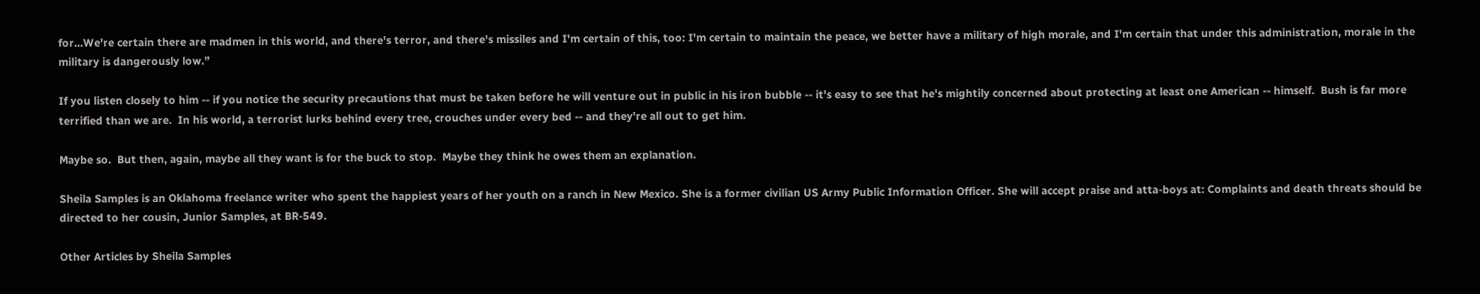for...We're certain there are madmen in this world, and there's terror, and there's missiles and I'm certain of this, too: I'm certain to maintain the peace, we better have a military of high morale, and I'm certain that under this administration, morale in the military is dangerously low.”

If you listen closely to him -- if you notice the security precautions that must be taken before he will venture out in public in his iron bubble -- it's easy to see that he's mightily concerned about protecting at least one American -- himself.  Bush is far more terrified than we are.  In his world, a terrorist lurks behind every tree, crouches under every bed -- and they're all out to get him.

Maybe so.  But then, again, maybe all they want is for the buck to stop.  Maybe they think he owes them an explanation.

Sheila Samples is an Oklahoma freelance writer who spent the happiest years of her youth on a ranch in New Mexico. She is a former civilian US Army Public Information Officer. She will accept praise and atta-boys at: Complaints and death threats should be directed to her cousin, Junior Samples, at BR-549.

Other Articles by Sheila Samples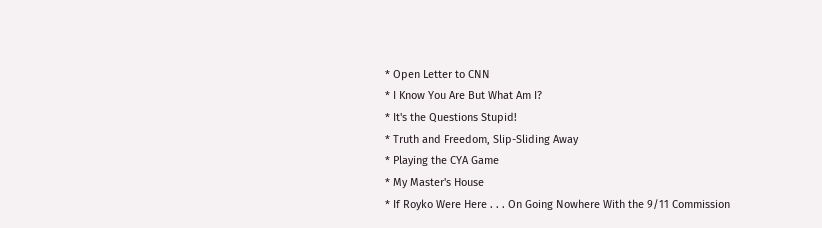* Open Letter to CNN
* I Know You Are But What Am I?
* It's the Questions Stupid!
* Truth and Freedom, Slip-Sliding Away
* Playing the CYA Game
* My Master's House
* If Royko Were Here . . . On Going Nowhere With the 9/11 Commission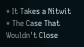* It Takes a Nitwit
* The Case That Wouldn't Close